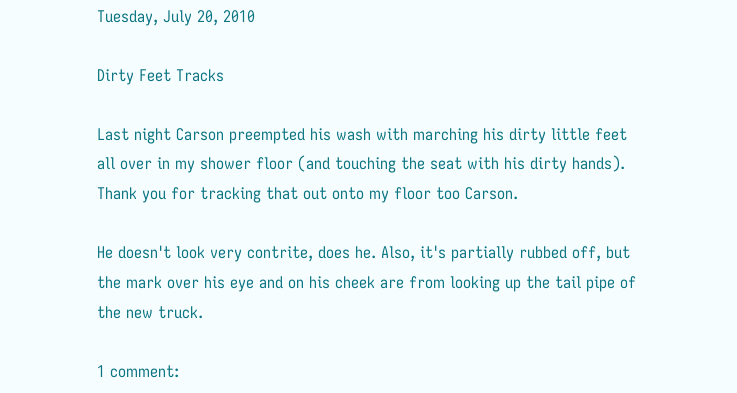Tuesday, July 20, 2010

Dirty Feet Tracks

Last night Carson preempted his wash with marching his dirty little feet all over in my shower floor (and touching the seat with his dirty hands). Thank you for tracking that out onto my floor too Carson.

He doesn't look very contrite, does he. Also, it's partially rubbed off, but the mark over his eye and on his cheek are from looking up the tail pipe of the new truck.

1 comment: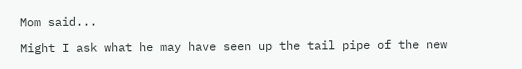Mom said...

Might I ask what he may have seen up the tail pipe of the new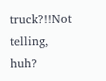truck?!!Not telling, huh?